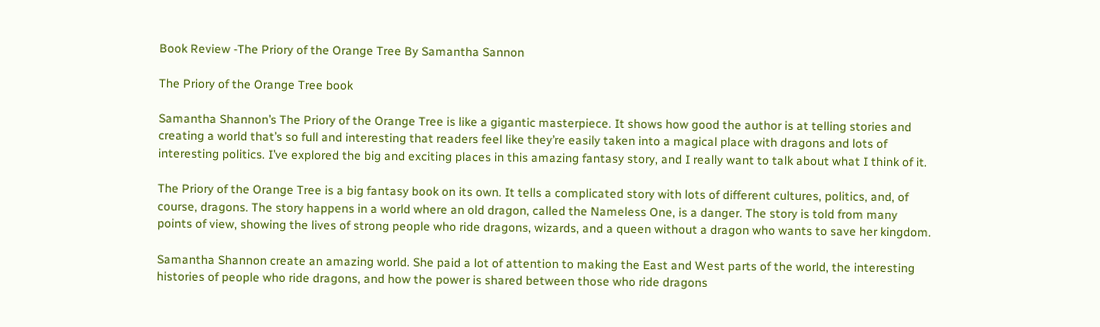Book Review -The Priory of the Orange Tree By Samantha Sannon

The Priory of the Orange Tree book

Samantha Shannon’s The Priory of the Orange Tree is like a gigantic masterpiece. It shows how good the author is at telling stories and creating a world that’s so full and interesting that readers feel like they’re easily taken into a magical place with dragons and lots of interesting politics. I’ve explored the big and exciting places in this amazing fantasy story, and I really want to talk about what I think of it.

The Priory of the Orange Tree is a big fantasy book on its own. It tells a complicated story with lots of different cultures, politics, and, of course, dragons. The story happens in a world where an old dragon, called the Nameless One, is a danger. The story is told from many points of view, showing the lives of strong people who ride dragons, wizards, and a queen without a dragon who wants to save her kingdom.

Samantha Shannon create an amazing world. She paid a lot of attention to making the East and West parts of the world, the interesting histories of people who ride dragons, and how the power is shared between those who ride dragons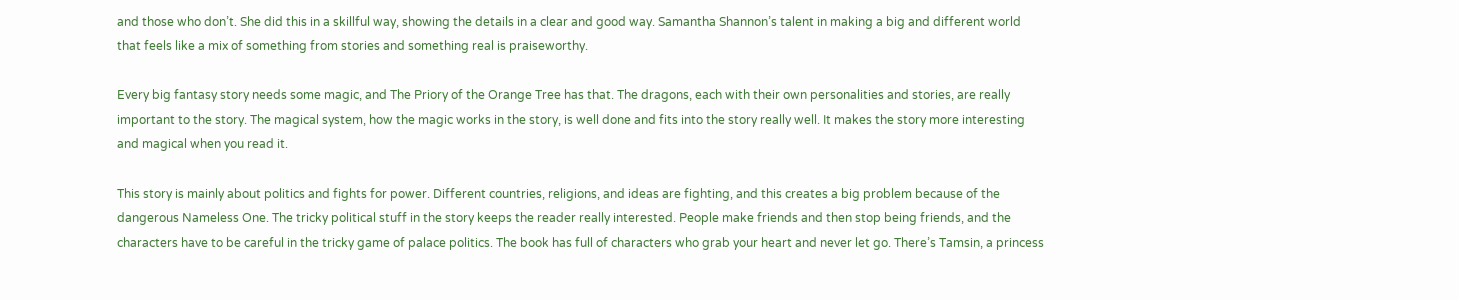and those who don’t. She did this in a skillful way, showing the details in a clear and good way. Samantha Shannon’s talent in making a big and different world that feels like a mix of something from stories and something real is praiseworthy.

Every big fantasy story needs some magic, and The Priory of the Orange Tree has that. The dragons, each with their own personalities and stories, are really important to the story. The magical system, how the magic works in the story, is well done and fits into the story really well. It makes the story more interesting and magical when you read it.

This story is mainly about politics and fights for power. Different countries, religions, and ideas are fighting, and this creates a big problem because of the dangerous Nameless One. The tricky political stuff in the story keeps the reader really interested. People make friends and then stop being friends, and the characters have to be careful in the tricky game of palace politics. The book has full of characters who grab your heart and never let go. There’s Tamsin, a princess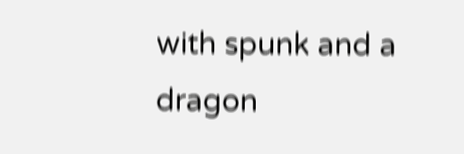with spunk and a dragon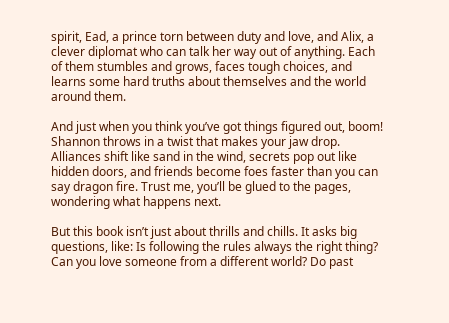spirit, Ead, a prince torn between duty and love, and Alix, a clever diplomat who can talk her way out of anything. Each of them stumbles and grows, faces tough choices, and learns some hard truths about themselves and the world around them.

And just when you think you’ve got things figured out, boom! Shannon throws in a twist that makes your jaw drop. Alliances shift like sand in the wind, secrets pop out like hidden doors, and friends become foes faster than you can say dragon fire. Trust me, you’ll be glued to the pages, wondering what happens next.

But this book isn’t just about thrills and chills. It asks big questions, like: Is following the rules always the right thing? Can you love someone from a different world? Do past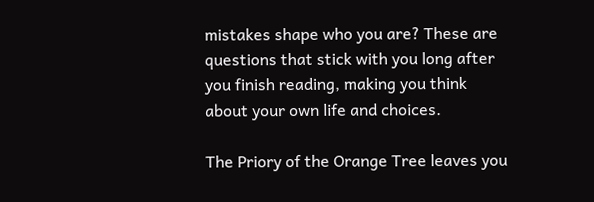mistakes shape who you are? These are questions that stick with you long after you finish reading, making you think about your own life and choices.

The Priory of the Orange Tree leaves you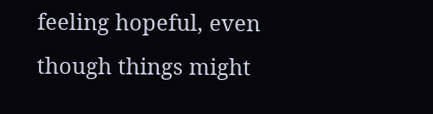feeling hopeful, even though things might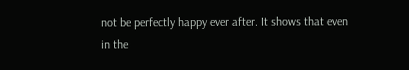not be perfectly happy ever after. It shows that even in the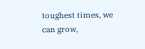toughest times, we can grow,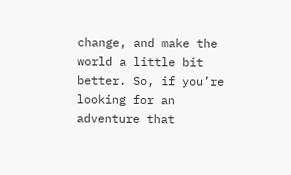change, and make the world a little bit better. So, if you’re looking for an adventure that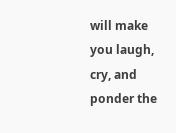will make you laugh, cry, and ponder the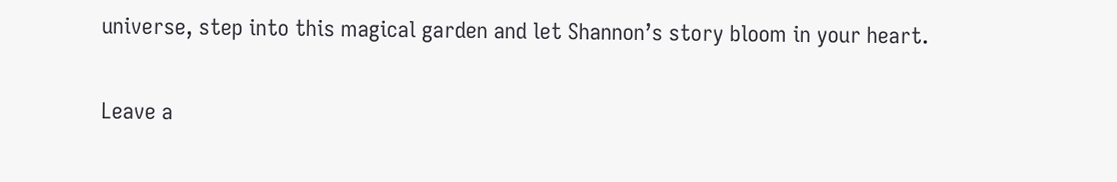universe, step into this magical garden and let Shannon’s story bloom in your heart.

Leave a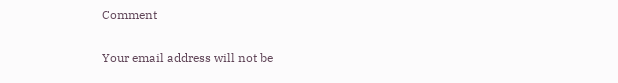Comment

Your email address will not be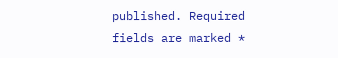published. Required fields are marked *